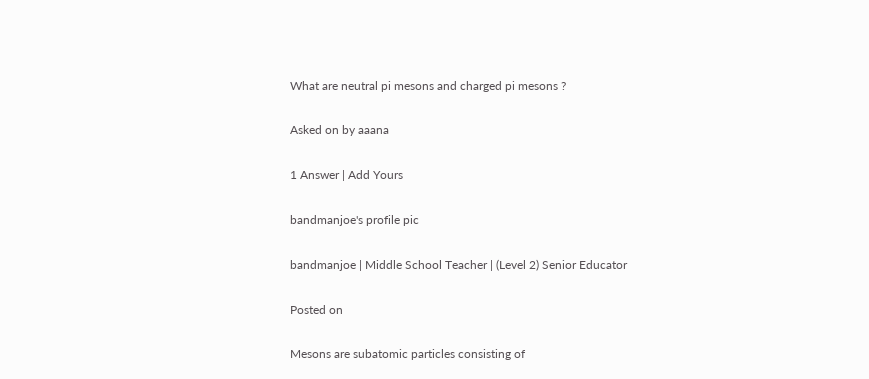What are neutral pi mesons and charged pi mesons ?

Asked on by aaana

1 Answer | Add Yours

bandmanjoe's profile pic

bandmanjoe | Middle School Teacher | (Level 2) Senior Educator

Posted on

Mesons are subatomic particles consisting of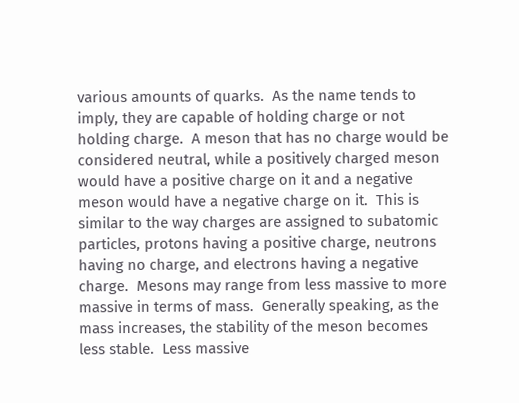various amounts of quarks.  As the name tends to imply, they are capable of holding charge or not holding charge.  A meson that has no charge would be considered neutral, while a positively charged meson would have a positive charge on it and a negative meson would have a negative charge on it.  This is similar to the way charges are assigned to subatomic particles, protons having a positive charge, neutrons having no charge, and electrons having a negative charge.  Mesons may range from less massive to more massive in terms of mass.  Generally speaking, as the mass increases, the stability of the meson becomes less stable.  Less massive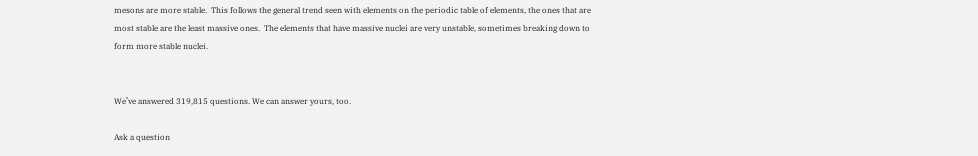mesons are more stable.  This follows the general trend seen with elements on the periodic table of elements, the ones that are most stable are the least massive ones.  The elements that have massive nuclei are very unstable, sometimes breaking down to form more stable nuclei.


We’ve answered 319,815 questions. We can answer yours, too.

Ask a question